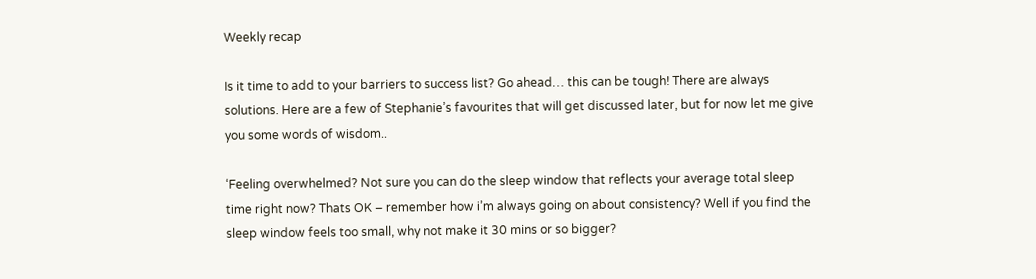Weekly recap

Is it time to add to your barriers to success list? Go ahead… this can be tough! There are always solutions. Here are a few of Stephanie’s favourites that will get discussed later, but for now let me give you some words of wisdom..

‘Feeling overwhelmed? Not sure you can do the sleep window that reflects your average total sleep time right now? Thats OK – remember how i’m always going on about consistency? Well if you find the sleep window feels too small, why not make it 30 mins or so bigger?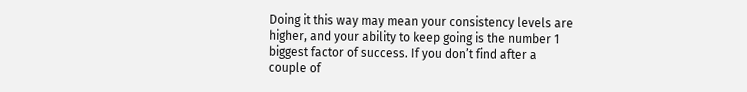Doing it this way may mean your consistency levels are higher, and your ability to keep going is the number 1 biggest factor of success. If you don’t find after a couple of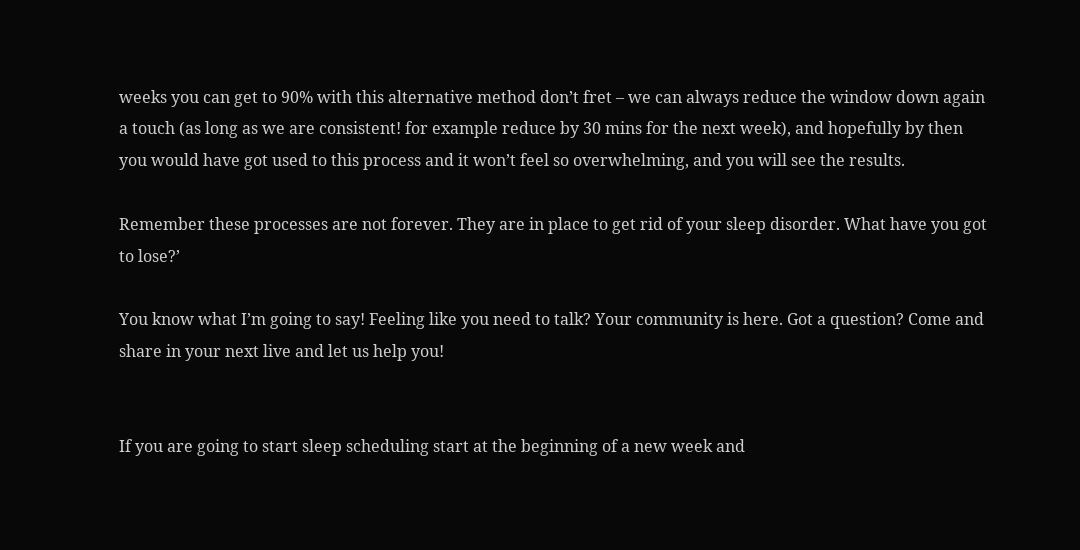weeks you can get to 90% with this alternative method don’t fret – we can always reduce the window down again a touch (as long as we are consistent! for example reduce by 30 mins for the next week), and hopefully by then you would have got used to this process and it won’t feel so overwhelming, and you will see the results.

Remember these processes are not forever. They are in place to get rid of your sleep disorder. What have you got to lose?’

You know what I’m going to say! Feeling like you need to talk? Your community is here. Got a question? Come and share in your next live and let us help you!


If you are going to start sleep scheduling start at the beginning of a new week and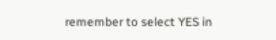remember to select YES in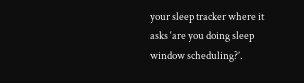your sleep tracker where it asks ‘are you doing sleep window scheduling?’.